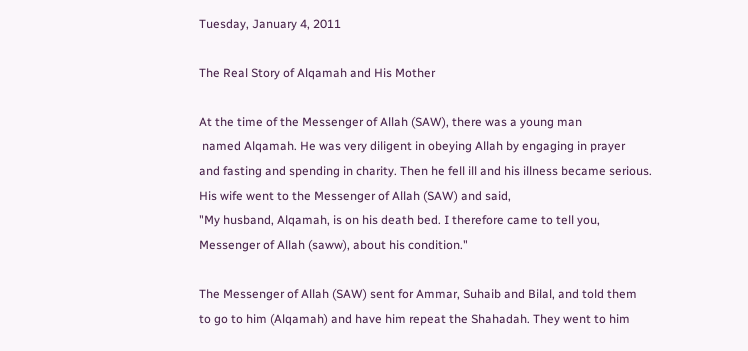Tuesday, January 4, 2011

The Real Story of Alqamah and His Mother

At the time of the Messenger of Allah (SAW), there was a young man
 named Alqamah. He was very diligent in obeying Allah by engaging in prayer
and fasting and spending in charity. Then he fell ill and his illness became serious.
His wife went to the Messenger of Allah (SAW) and said,
"My husband, Alqamah, is on his death bed. I therefore came to tell you,
Messenger of Allah (saww), about his condition."

The Messenger of Allah (SAW) sent for Ammar, Suhaib and Bilal, and told them
to go to him (Alqamah) and have him repeat the Shahadah. They went to him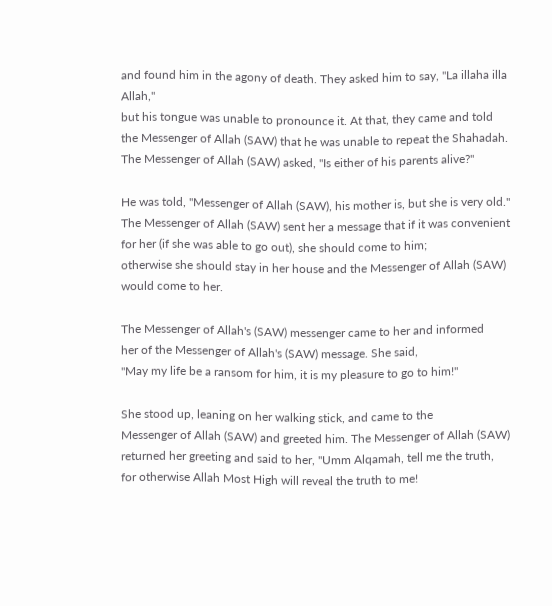and found him in the agony of death. They asked him to say, "La illaha illa Allah,"
but his tongue was unable to pronounce it. At that, they came and told
the Messenger of Allah (SAW) that he was unable to repeat the Shahadah.
The Messenger of Allah (SAW) asked, "Is either of his parents alive?"

He was told, "Messenger of Allah (SAW), his mother is, but she is very old."
The Messenger of Allah (SAW) sent her a message that if it was convenient
for her (if she was able to go out), she should come to him;
otherwise she should stay in her house and the Messenger of Allah (SAW)
would come to her.

The Messenger of Allah's (SAW) messenger came to her and informed
her of the Messenger of Allah's (SAW) message. She said,
"May my life be a ransom for him, it is my pleasure to go to him!"

She stood up, leaning on her walking stick, and came to the
Messenger of Allah (SAW) and greeted him. The Messenger of Allah (SAW)
returned her greeting and said to her, "Umm Alqamah, tell me the truth,
for otherwise Allah Most High will reveal the truth to me!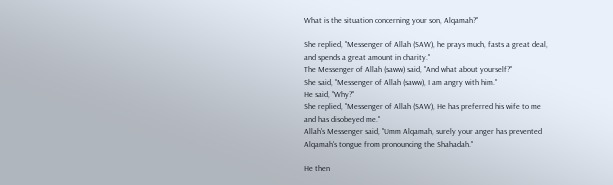What is the situation concerning your son, Alqamah?"

She replied, "Messenger of Allah (SAW), he prays much, fasts a great deal,
and spends a great amount in charity."
The Messenger of Allah (saww) said, "And what about yourself?"
She said, "Messenger of Allah (saww), I am angry with him."
He said, "Why?"
She replied, "Messenger of Allah (SAW), He has preferred his wife to me
and has disobeyed me."
Allah's Messenger said, "Umm Alqamah, surely your anger has prevented
Alqamah's tongue from pronouncing the Shahadah."

He then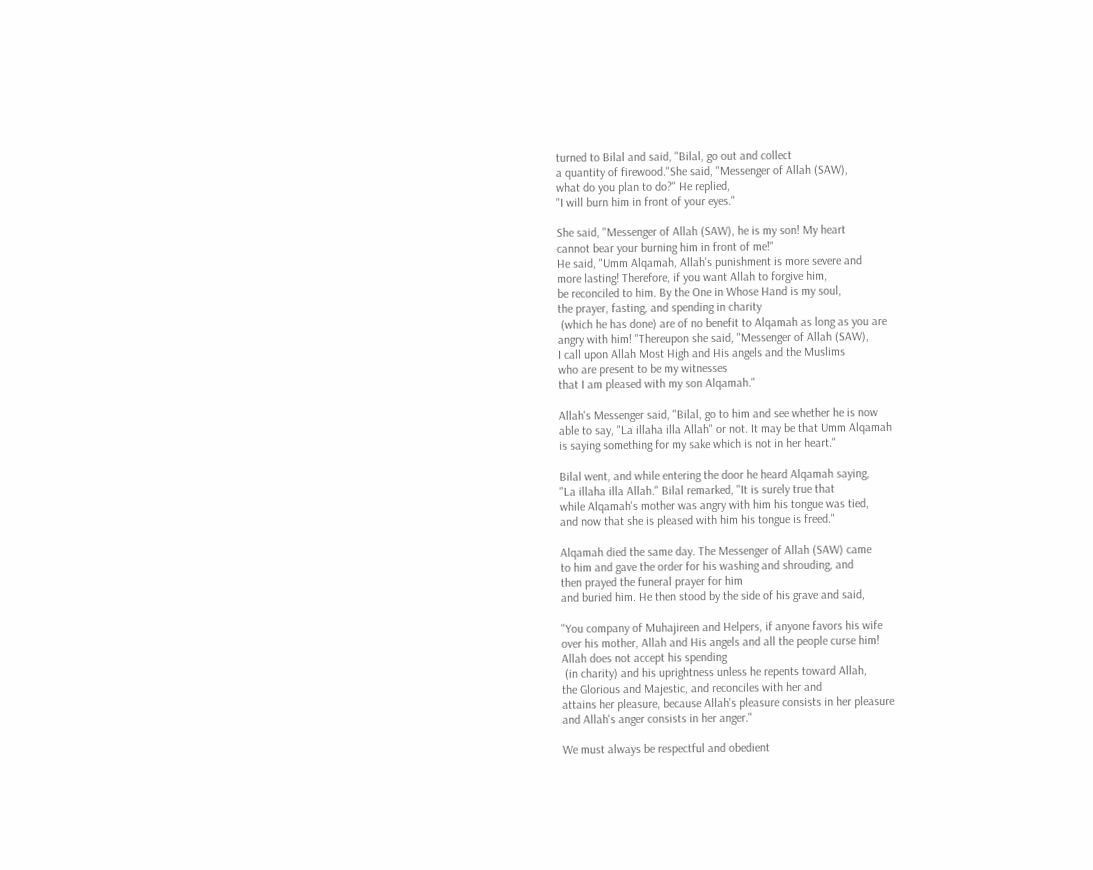turned to Bilal and said, "Bilal, go out and collect
a quantity of firewood."She said, "Messenger of Allah (SAW),
what do you plan to do?" He replied,
"I will burn him in front of your eyes."

She said, "Messenger of Allah (SAW), he is my son! My heart
cannot bear your burning him in front of me!"
He said, "Umm Alqamah, Allah's punishment is more severe and
more lasting! Therefore, if you want Allah to forgive him,
be reconciled to him. By the One in Whose Hand is my soul,
the prayer, fasting, and spending in charity
 (which he has done) are of no benefit to Alqamah as long as you are
angry with him! "Thereupon she said, "Messenger of Allah (SAW),
I call upon Allah Most High and His angels and the Muslims
who are present to be my witnesses
that I am pleased with my son Alqamah."

Allah's Messenger said, "Bilal, go to him and see whether he is now
able to say, "La illaha illa Allah" or not. It may be that Umm Alqamah
is saying something for my sake which is not in her heart."

Bilal went, and while entering the door he heard Alqamah saying,
"La illaha illa Allah." Bilal remarked, "It is surely true that
while Alqamah's mother was angry with him his tongue was tied,
and now that she is pleased with him his tongue is freed."

Alqamah died the same day. The Messenger of Allah (SAW) came
to him and gave the order for his washing and shrouding, and
then prayed the funeral prayer for him
and buried him. He then stood by the side of his grave and said,

"You company of Muhajireen and Helpers, if anyone favors his wife
over his mother, Allah and His angels and all the people curse him!
Allah does not accept his spending
 (in charity) and his uprightness unless he repents toward Allah,
the Glorious and Majestic, and reconciles with her and
attains her pleasure, because Allah's pleasure consists in her pleasure
and Allah's anger consists in her anger."

We must always be respectful and obedient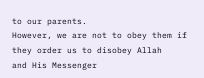to our parents.
However, we are not to obey them if they order us to disobey Allah
and His Messenger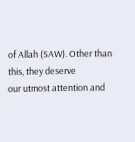of Allah (SAW). Other than this, they deserve
our utmost attention and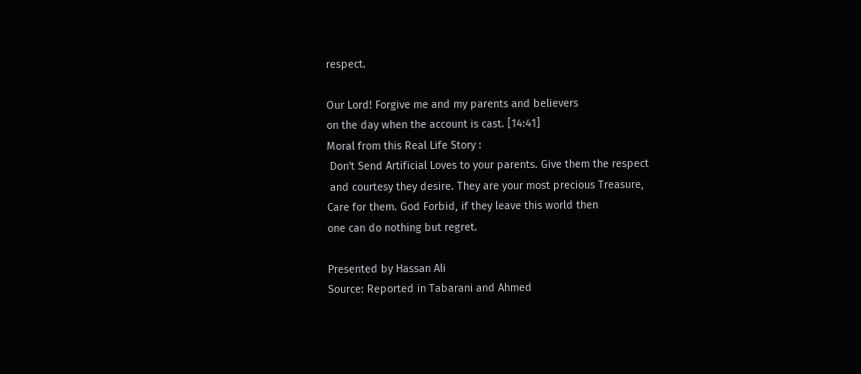respect.

Our Lord! Forgive me and my parents and believers
on the day when the account is cast. [14:41]
Moral from this Real Life Story :
 Don't Send Artificial Loves to your parents. Give them the respect
 and courtesy they desire. They are your most precious Treasure,
Care for them. God Forbid, if they leave this world then
one can do nothing but regret.

Presented by Hassan Ali
Source: Reported in Tabarani and Ahmed